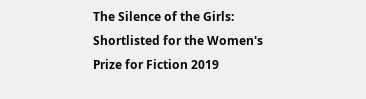The Silence of the Girls: Shortlisted for the Women's Prize for Fiction 2019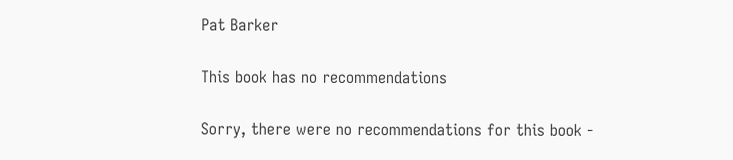Pat Barker

This book has no recommendations

Sorry, there were no recommendations for this book -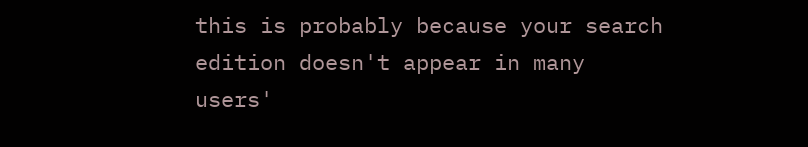this is probably because your search edition doesn't appear in many users'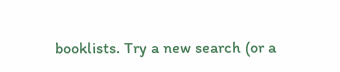booklists. Try a new search (or a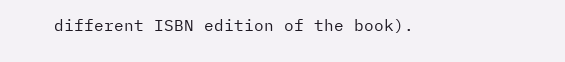different ISBN edition of the book).